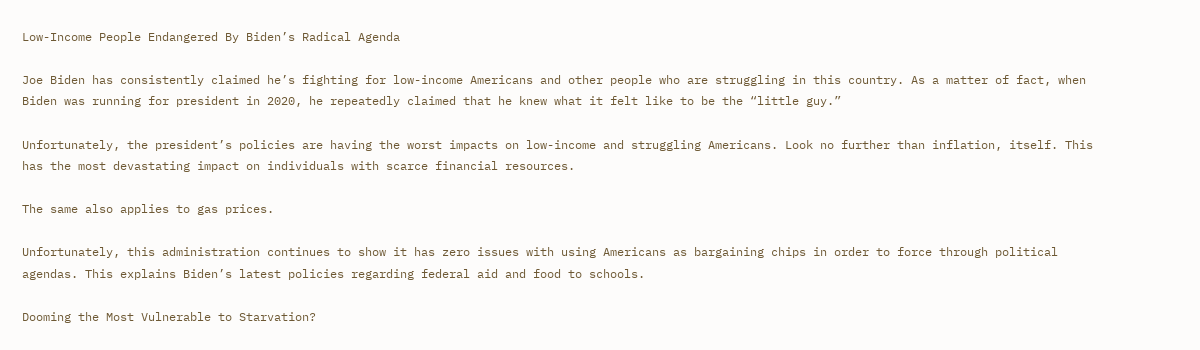Low-Income People Endangered By Biden’s Radical Agenda

Joe Biden has consistently claimed he’s fighting for low-income Americans and other people who are struggling in this country. As a matter of fact, when Biden was running for president in 2020, he repeatedly claimed that he knew what it felt like to be the “little guy.”

Unfortunately, the president’s policies are having the worst impacts on low-income and struggling Americans. Look no further than inflation, itself. This has the most devastating impact on individuals with scarce financial resources.

The same also applies to gas prices.

Unfortunately, this administration continues to show it has zero issues with using Americans as bargaining chips in order to force through political agendas. This explains Biden’s latest policies regarding federal aid and food to schools.

Dooming the Most Vulnerable to Starvation?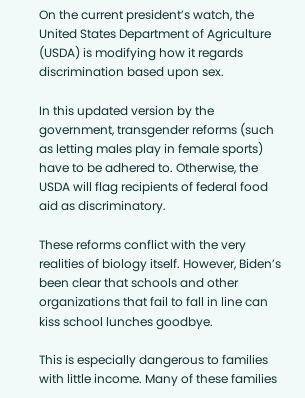On the current president’s watch, the United States Department of Agriculture (USDA) is modifying how it regards discrimination based upon sex.

In this updated version by the government, transgender reforms (such as letting males play in female sports) have to be adhered to. Otherwise, the USDA will flag recipients of federal food aid as discriminatory.

These reforms conflict with the very realities of biology itself. However, Biden’s been clear that schools and other organizations that fail to fall in line can kiss school lunches goodbye.

This is especially dangerous to families with little income. Many of these families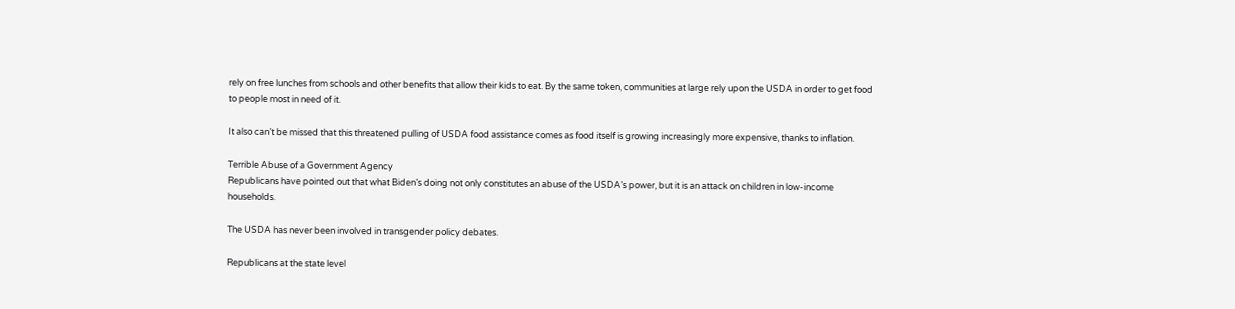rely on free lunches from schools and other benefits that allow their kids to eat. By the same token, communities at large rely upon the USDA in order to get food to people most in need of it.

It also can’t be missed that this threatened pulling of USDA food assistance comes as food itself is growing increasingly more expensive, thanks to inflation.

Terrible Abuse of a Government Agency
Republicans have pointed out that what Biden’s doing not only constitutes an abuse of the USDA’s power, but it is an attack on children in low-income households.

The USDA has never been involved in transgender policy debates.

Republicans at the state level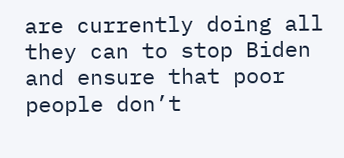are currently doing all they can to stop Biden and ensure that poor people don’t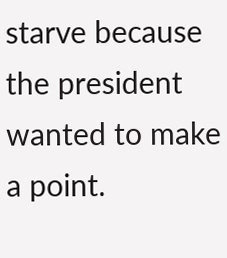starve because the president wanted to make a point.